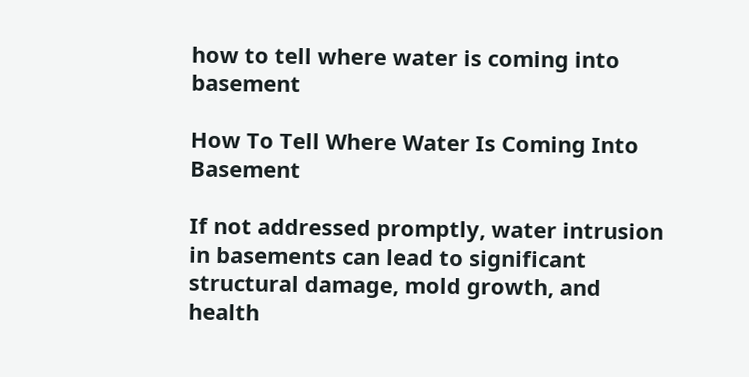how to tell where water is coming into basement

How To Tell Where Water Is Coming Into Basement

If not addressed promptly, water intrusion in basements can lead to significant structural damage, mold growth, and health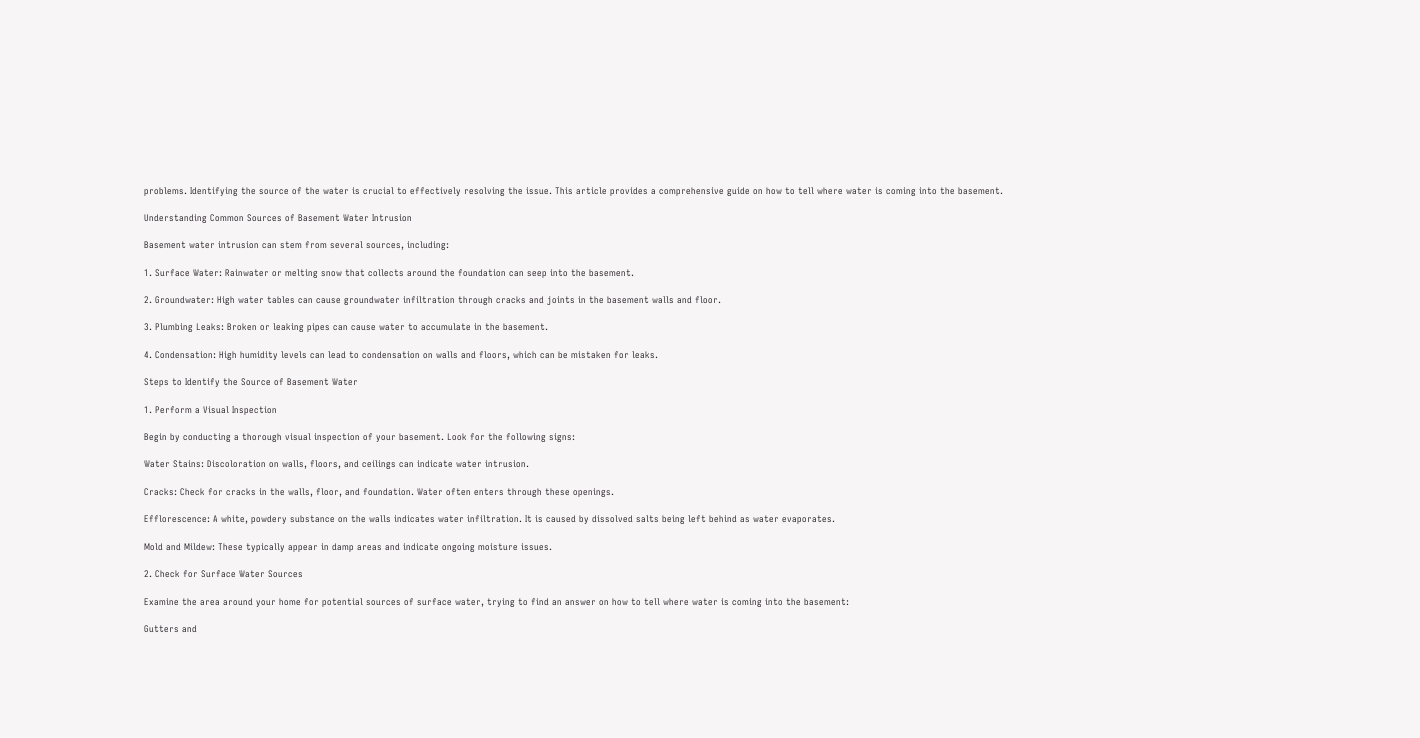problems. Identifying the source of the water is crucial to effectively resolving the issue. This article provides a comprehensive guide on how to tell where water is coming into the basement.

Understanding Common Sources of Basement Water Intrusion

Basement water intrusion can stem from several sources, including:

1. Surface Water: Rainwater or melting snow that collects around the foundation can seep into the basement.

2. Groundwater: High water tables can cause groundwater infiltration through cracks and joints in the basement walls and floor.

3. Plumbing Leaks: Broken or leaking pipes can cause water to accumulate in the basement.

4. Condensation: High humidity levels can lead to condensation on walls and floors, which can be mistaken for leaks.

Steps to Identify the Source of Basement Water

1. Perform a Visual Inspection

Begin by conducting a thorough visual inspection of your basement. Look for the following signs:

Water Stains: Discoloration on walls, floors, and ceilings can indicate water intrusion.

Cracks: Check for cracks in the walls, floor, and foundation. Water often enters through these openings.

Efflorescence: A white, powdery substance on the walls indicates water infiltration. It is caused by dissolved salts being left behind as water evaporates.

Mold and Mildew: These typically appear in damp areas and indicate ongoing moisture issues.

2. Check for Surface Water Sources

Examine the area around your home for potential sources of surface water, trying to find an answer on how to tell where water is coming into the basement:

Gutters and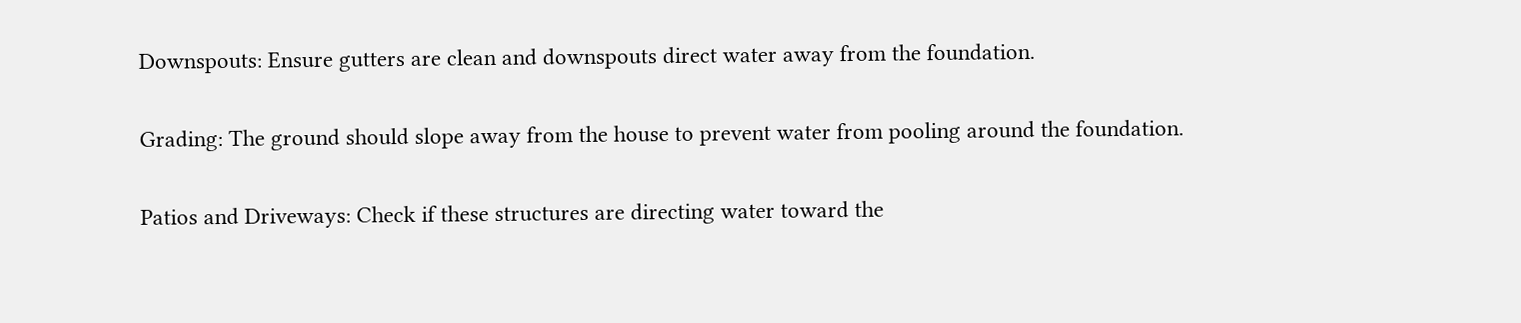Downspouts: Ensure gutters are clean and downspouts direct water away from the foundation.

Grading: The ground should slope away from the house to prevent water from pooling around the foundation.

Patios and Driveways: Check if these structures are directing water toward the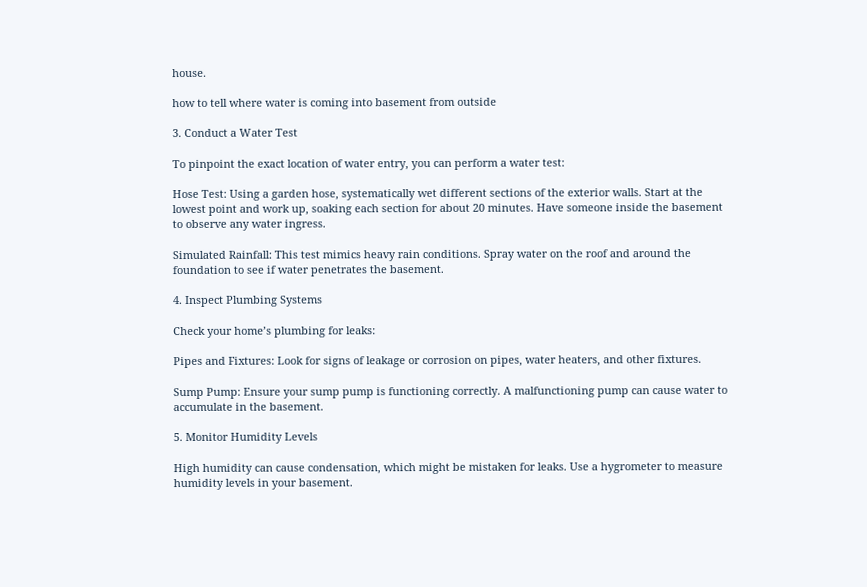house.

how to tell where water is coming into basement from outside

3. Conduct a Water Test

To pinpoint the exact location of water entry, you can perform a water test:

Hose Test: Using a garden hose, systematically wet different sections of the exterior walls. Start at the lowest point and work up, soaking each section for about 20 minutes. Have someone inside the basement to observe any water ingress.

Simulated Rainfall: This test mimics heavy rain conditions. Spray water on the roof and around the foundation to see if water penetrates the basement.

4. Inspect Plumbing Systems

Check your home’s plumbing for leaks:

Pipes and Fixtures: Look for signs of leakage or corrosion on pipes, water heaters, and other fixtures.

Sump Pump: Ensure your sump pump is functioning correctly. A malfunctioning pump can cause water to accumulate in the basement.

5. Monitor Humidity Levels

High humidity can cause condensation, which might be mistaken for leaks. Use a hygrometer to measure humidity levels in your basement.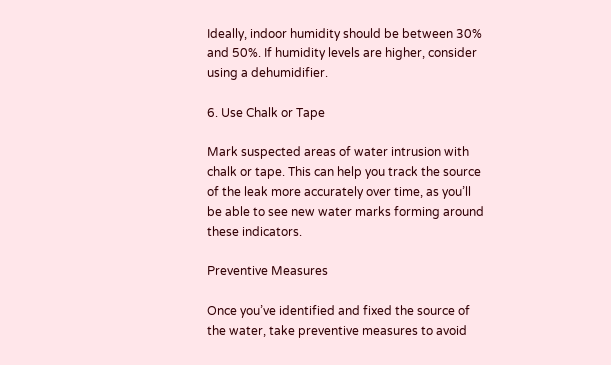Ideally, indoor humidity should be between 30% and 50%. If humidity levels are higher, consider using a dehumidifier.

6. Use Chalk or Tape

Mark suspected areas of water intrusion with chalk or tape. This can help you track the source of the leak more accurately over time, as you’ll be able to see new water marks forming around these indicators.

Preventive Measures

Once you’ve identified and fixed the source of the water, take preventive measures to avoid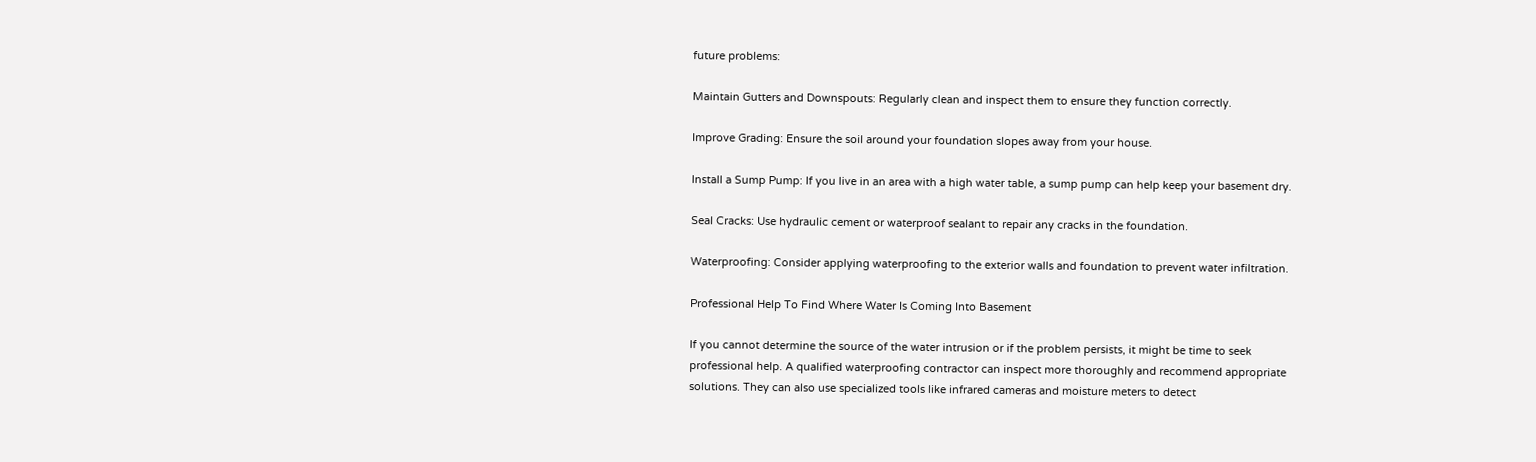future problems:

Maintain Gutters and Downspouts: Regularly clean and inspect them to ensure they function correctly.

Improve Grading: Ensure the soil around your foundation slopes away from your house.

Install a Sump Pump: If you live in an area with a high water table, a sump pump can help keep your basement dry.

Seal Cracks: Use hydraulic cement or waterproof sealant to repair any cracks in the foundation.

Waterproofing: Consider applying waterproofing to the exterior walls and foundation to prevent water infiltration.

Professional Help To Find Where Water Is Coming Into Basement

If you cannot determine the source of the water intrusion or if the problem persists, it might be time to seek professional help. A qualified waterproofing contractor can inspect more thoroughly and recommend appropriate solutions. They can also use specialized tools like infrared cameras and moisture meters to detect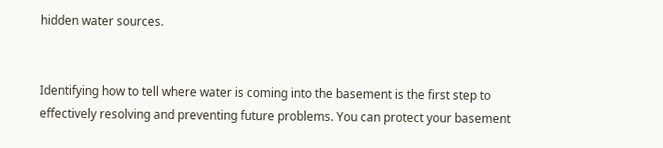hidden water sources.


Identifying how to tell where water is coming into the basement is the first step to effectively resolving and preventing future problems. You can protect your basement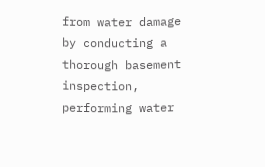from water damage by conducting a thorough basement inspection, performing water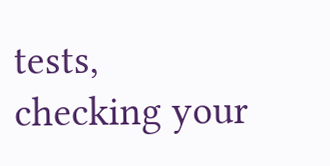tests, checking your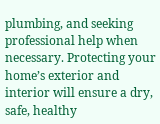plumbing, and seeking professional help when necessary. Protecting your home’s exterior and interior will ensure a dry, safe, healthy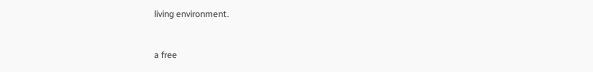living environment.


a free